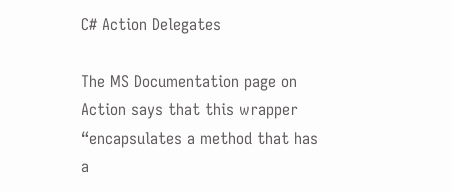C# Action Delegates

The MS Documentation page on Action says that this wrapper “encapsulates a method that has a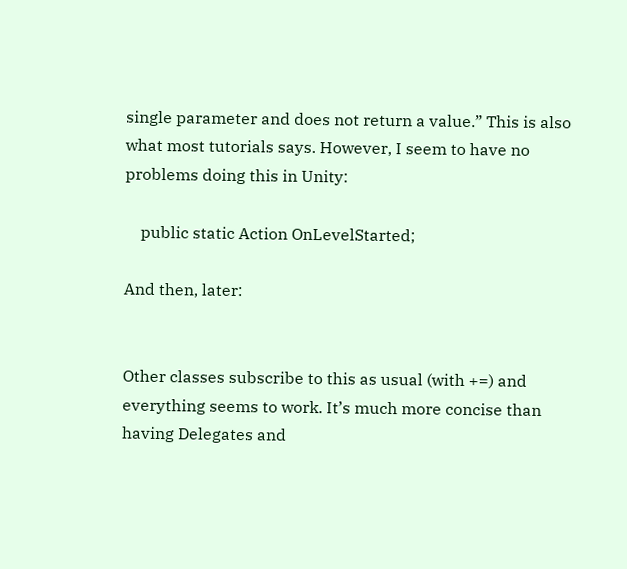single parameter and does not return a value.” This is also what most tutorials says. However, I seem to have no problems doing this in Unity:

    public static Action OnLevelStarted;

And then, later:


Other classes subscribe to this as usual (with +=) and everything seems to work. It’s much more concise than having Delegates and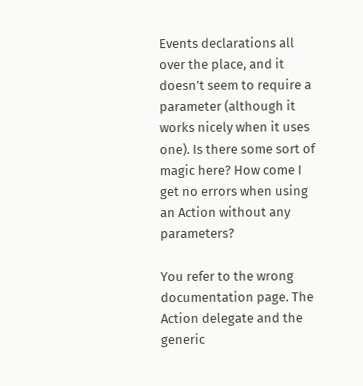Events declarations all over the place, and it doesn’t seem to require a parameter (although it works nicely when it uses one). Is there some sort of magic here? How come I get no errors when using an Action without any parameters?

You refer to the wrong documentation page. The Action delegate and the generic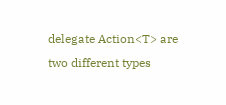delegate Action<T> are two different types